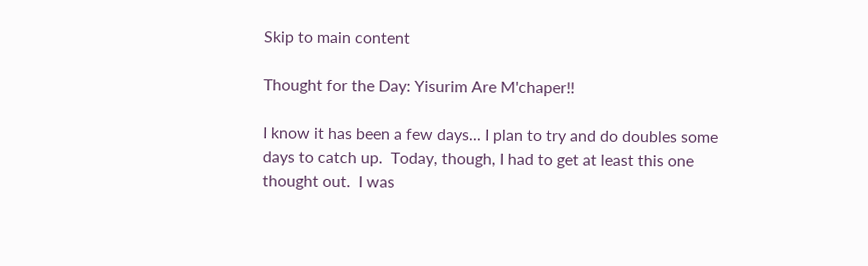Skip to main content

Thought for the Day: Yisurim Are M'chaper!!

I know it has been a few days... I plan to try and do doubles some days to catch up.  Today, though, I had to get at least this one thought out.  I was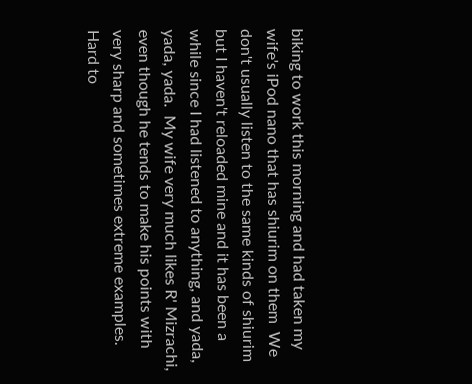biking to work this morning and had taken my wife's iPod nano that has shiurim on them  We don't usually listen to the same kinds of shiurim but I haven't reloaded mine and it has been a while since I had listened to anything, and yada, yada, yada.  My wife very much likes R' Mizrachi, even though he tends to make his points with very sharp and sometimes extreme examples.  Hard to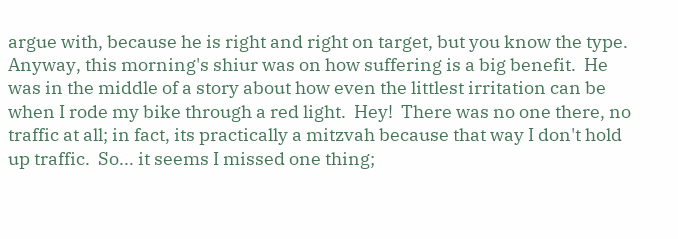argue with, because he is right and right on target, but you know the type.  Anyway, this morning's shiur was on how suffering is a big benefit.  He was in the middle of a story about how even the littlest irritation can be when I rode my bike through a red light.  Hey!  There was no one there, no traffic at all; in fact, its practically a mitzvah because that way I don't hold up traffic.  So... it seems I missed one thing;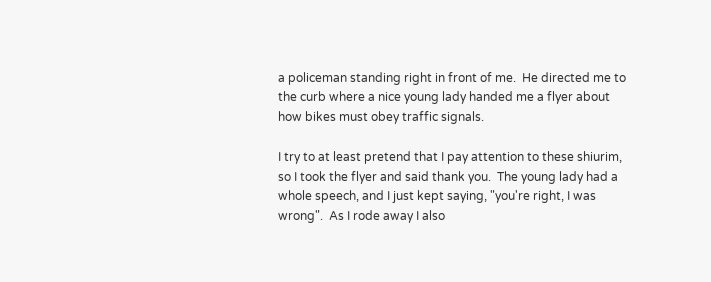a policeman standing right in front of me.  He directed me to the curb where a nice young lady handed me a flyer about how bikes must obey traffic signals.

I try to at least pretend that I pay attention to these shiurim, so I took the flyer and said thank you.  The young lady had a whole speech, and I just kept saying, "you're right, I was wrong".  As I rode away I also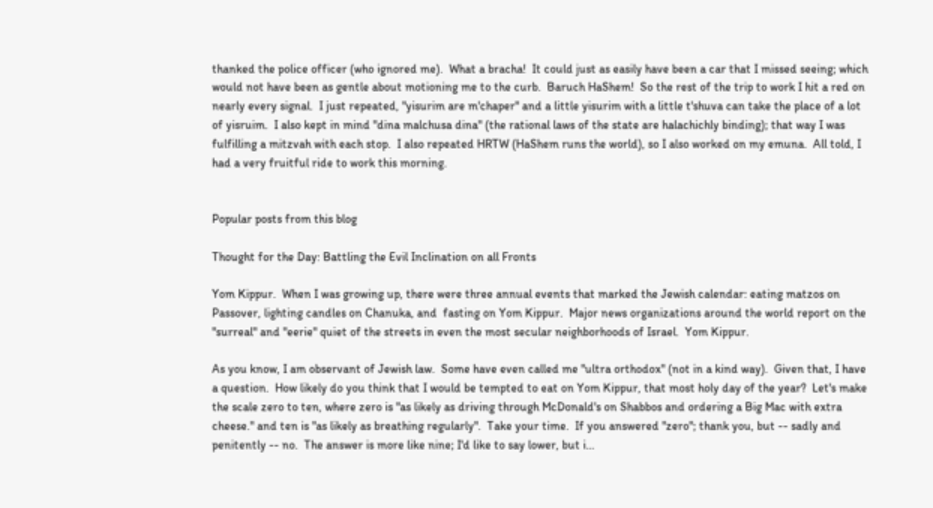thanked the police officer (who ignored me).  What a bracha!  It could just as easily have been a car that I missed seeing; which would not have been as gentle about motioning me to the curb.  Baruch HaShem!  So the rest of the trip to work I hit a red on nearly every signal.  I just repeated, "yisurim are m'chaper" and a little yisurim with a little t'shuva can take the place of a lot of yisruim.  I also kept in mind "dina malchusa dina" (the rational laws of the state are halachichly binding); that way I was fulfilling a mitzvah with each stop.  I also repeated HRTW (HaShem runs the world), so I also worked on my emuna.  All told, I had a very fruitful ride to work this morning.


Popular posts from this blog

Thought for the Day: Battling the Evil Inclination on all Fronts

Yom Kippur.  When I was growing up, there were three annual events that marked the Jewish calendar: eating matzos on Passover, lighting candles on Chanuka, and  fasting on Yom Kippur.  Major news organizations around the world report on the "surreal" and "eerie" quiet of the streets in even the most secular neighborhoods of Israel.  Yom Kippur.

As you know, I am observant of Jewish law.  Some have even called me "ultra orthodox" (not in a kind way).  Given that, I have a question.  How likely do you think that I would be tempted to eat on Yom Kippur, that most holy day of the year?  Let's make the scale zero to ten, where zero is "as likely as driving through McDonald's on Shabbos and ordering a Big Mac with extra cheese." and ten is "as likely as breathing regularly".  Take your time.  If you answered "zero"; thank you, but -- sadly and penitently -- no.  The answer is more like nine; I'd like to say lower, but i…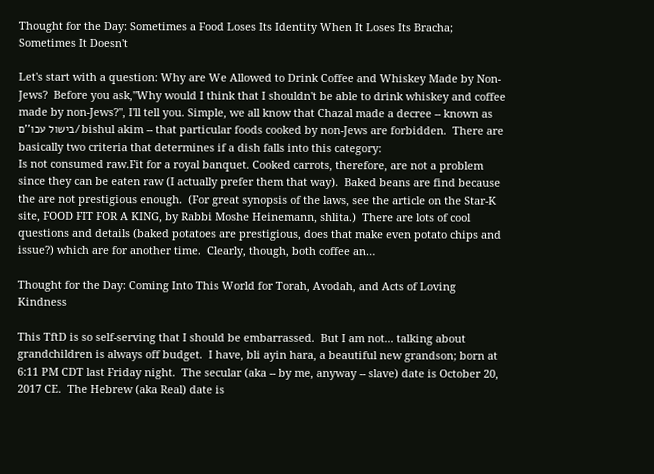Thought for the Day: Sometimes a Food Loses Its Identity When It Loses Its Bracha; Sometimes It Doesn't

Let's start with a question: Why are We Allowed to Drink Coffee and Whiskey Made by Non-Jews?  Before you ask,"Why would I think that I shouldn't be able to drink whiskey and coffee made by non-Jews?", I'll tell you. Simple, we all know that Chazal made a decree -- known as בישול עכו''ם/bishul akim -- that particular foods cooked by non-Jews are forbidden.  There are basically two criteria that determines if a dish falls into this category:
Is not consumed raw.Fit for a royal banquet. Cooked carrots, therefore, are not a problem since they can be eaten raw (I actually prefer them that way).  Baked beans are find because the are not prestigious enough.  (For great synopsis of the laws, see the article on the Star-K site, FOOD FIT FOR A KING, by Rabbi Moshe Heinemann, shlita.)  There are lots of cool questions and details (baked potatoes are prestigious, does that make even potato chips and issue?) which are for another time.  Clearly, though, both coffee an…

Thought for the Day: Coming Into This World for Torah, Avodah, and Acts of Loving Kindness

This TftD is so self-serving that I should be embarrassed.  But I am not... talking about grandchildren is always off budget.  I have, bli ayin hara, a beautiful new grandson; born at 6:11 PM CDT last Friday night.  The secular (aka -- by me, anyway -- slave) date is October 20, 2017 CE.  The Hebrew (aka Real) date is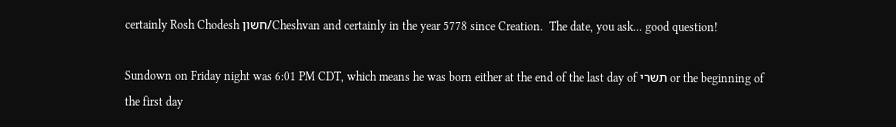certainly Rosh Chodesh חשון/Cheshvan and certainly in the year 5778 since Creation.  The date, you ask... good question!

Sundown on Friday night was 6:01 PM CDT, which means he was born either at the end of the last day of תשרי or the beginning of the first day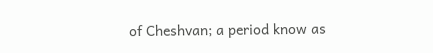of Cheshvan; a period know as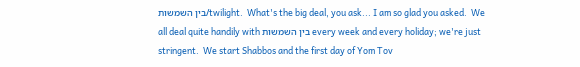בין השמשות/twilight.  What's the big deal, you ask... I am so glad you asked.  We all deal quite handily with בין השמשות every week and every holiday; we're just stringent.  We start Shabbos and the first day of Yom Tov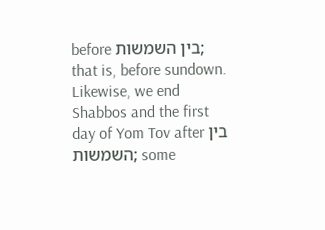before בין השמשות; that is, before sundown.  Likewise, we end Shabbos and the first day of Yom Tov after בין השמשות; some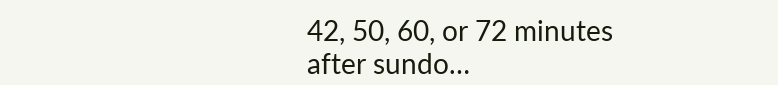42, 50, 60, or 72 minutes after sundo…